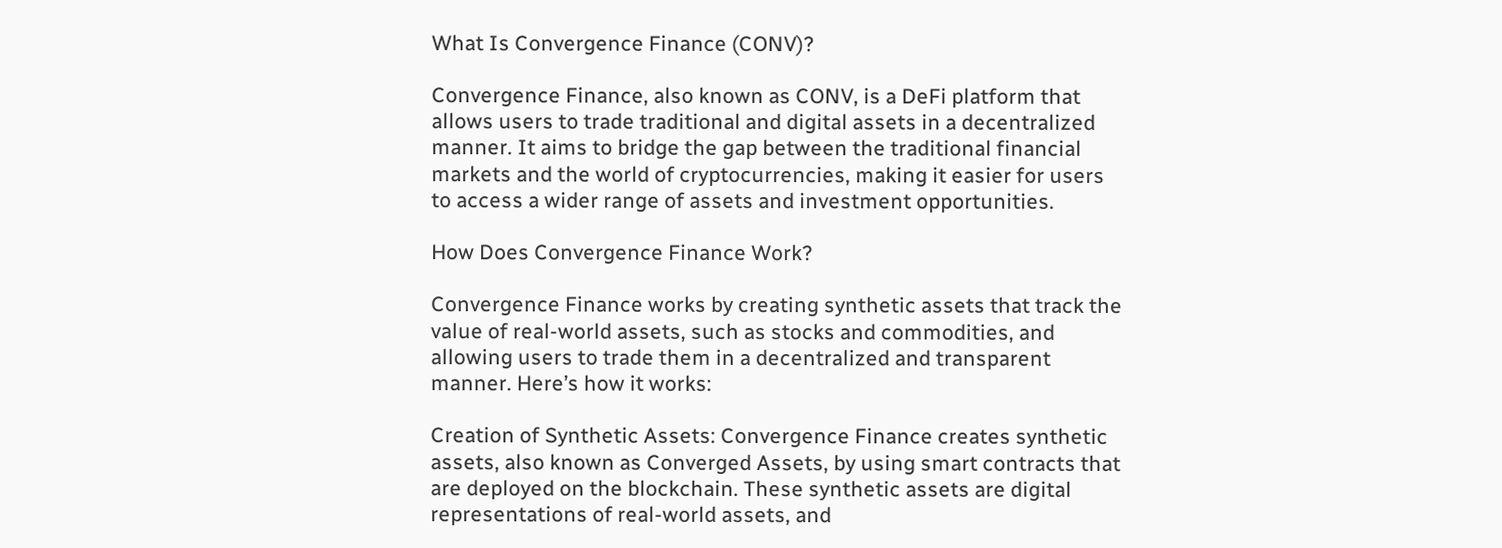What Is Convergence Finance (CONV)?

Convergence Finance, also known as CONV, is a DeFi platform that allows users to trade traditional and digital assets in a decentralized manner. It aims to bridge the gap between the traditional financial markets and the world of cryptocurrencies, making it easier for users to access a wider range of assets and investment opportunities.

How Does Convergence Finance Work?

Convergence Finance works by creating synthetic assets that track the value of real-world assets, such as stocks and commodities, and allowing users to trade them in a decentralized and transparent manner. Here’s how it works:

Creation of Synthetic Assets: Convergence Finance creates synthetic assets, also known as Converged Assets, by using smart contracts that are deployed on the blockchain. These synthetic assets are digital representations of real-world assets, and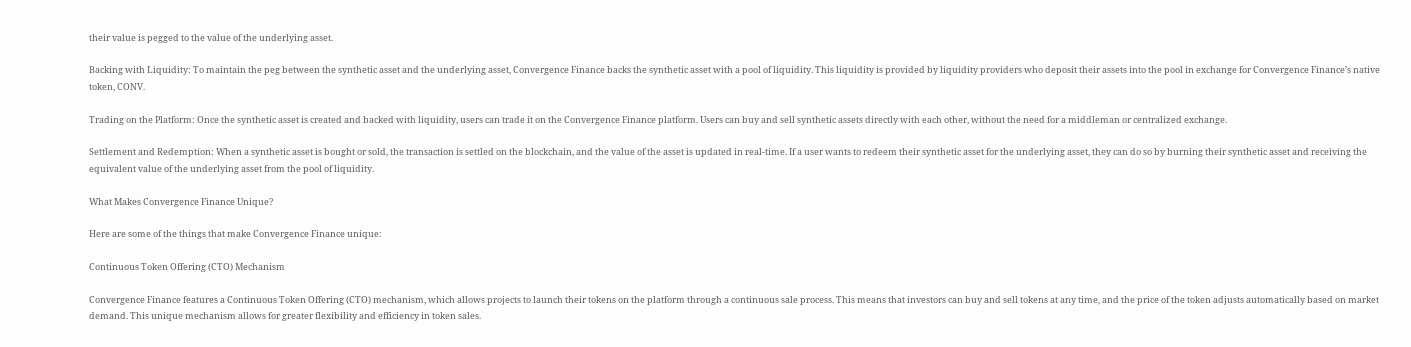their value is pegged to the value of the underlying asset.

Backing with Liquidity: To maintain the peg between the synthetic asset and the underlying asset, Convergence Finance backs the synthetic asset with a pool of liquidity. This liquidity is provided by liquidity providers who deposit their assets into the pool in exchange for Convergence Finance’s native token, CONV.

Trading on the Platform: Once the synthetic asset is created and backed with liquidity, users can trade it on the Convergence Finance platform. Users can buy and sell synthetic assets directly with each other, without the need for a middleman or centralized exchange.

Settlement and Redemption: When a synthetic asset is bought or sold, the transaction is settled on the blockchain, and the value of the asset is updated in real-time. If a user wants to redeem their synthetic asset for the underlying asset, they can do so by burning their synthetic asset and receiving the equivalent value of the underlying asset from the pool of liquidity.

What Makes Convergence Finance Unique?

Here are some of the things that make Convergence Finance unique:

Continuous Token Offering (CTO) Mechanism

Convergence Finance features a Continuous Token Offering (CTO) mechanism, which allows projects to launch their tokens on the platform through a continuous sale process. This means that investors can buy and sell tokens at any time, and the price of the token adjusts automatically based on market demand. This unique mechanism allows for greater flexibility and efficiency in token sales.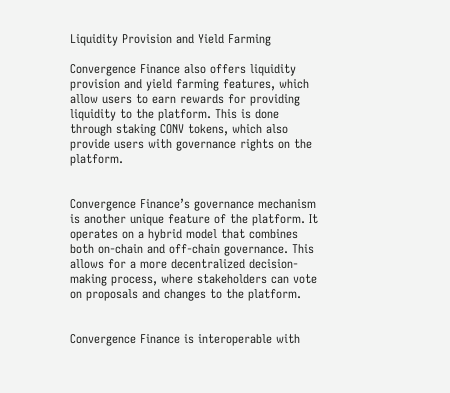Liquidity Provision and Yield Farming

Convergence Finance also offers liquidity provision and yield farming features, which allow users to earn rewards for providing liquidity to the platform. This is done through staking CONV tokens, which also provide users with governance rights on the platform.


Convergence Finance’s governance mechanism is another unique feature of the platform. It operates on a hybrid model that combines both on-chain and off-chain governance. This allows for a more decentralized decision-making process, where stakeholders can vote on proposals and changes to the platform.


Convergence Finance is interoperable with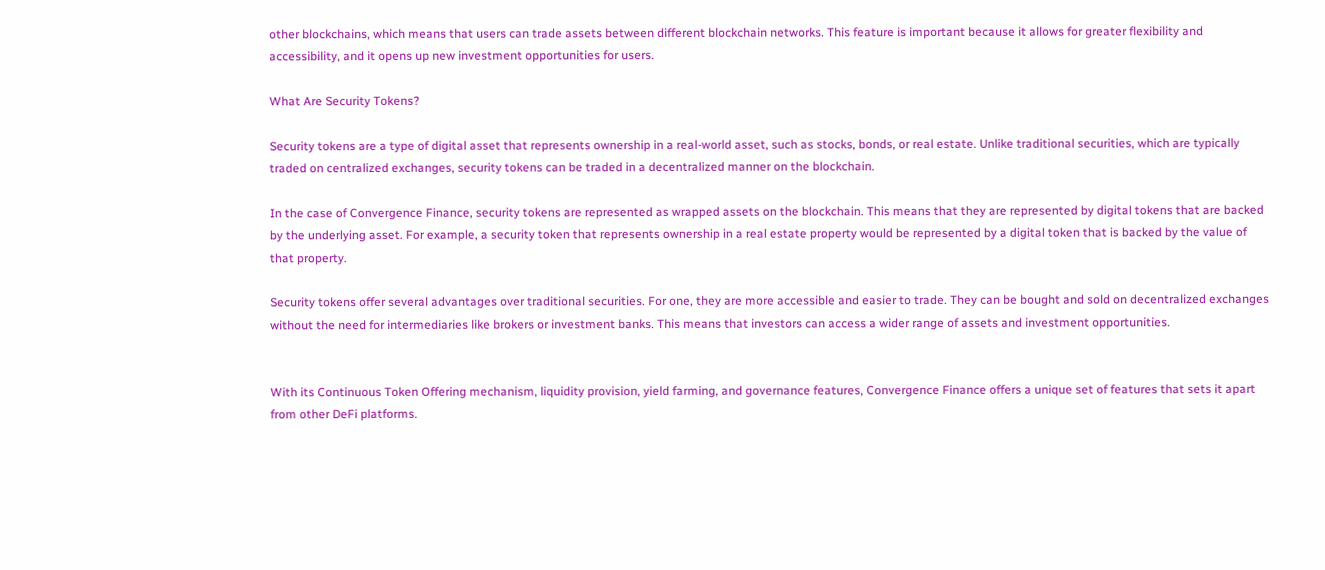other blockchains, which means that users can trade assets between different blockchain networks. This feature is important because it allows for greater flexibility and accessibility, and it opens up new investment opportunities for users.

What Are Security Tokens?

Security tokens are a type of digital asset that represents ownership in a real-world asset, such as stocks, bonds, or real estate. Unlike traditional securities, which are typically traded on centralized exchanges, security tokens can be traded in a decentralized manner on the blockchain.

In the case of Convergence Finance, security tokens are represented as wrapped assets on the blockchain. This means that they are represented by digital tokens that are backed by the underlying asset. For example, a security token that represents ownership in a real estate property would be represented by a digital token that is backed by the value of that property.

Security tokens offer several advantages over traditional securities. For one, they are more accessible and easier to trade. They can be bought and sold on decentralized exchanges without the need for intermediaries like brokers or investment banks. This means that investors can access a wider range of assets and investment opportunities.


With its Continuous Token Offering mechanism, liquidity provision, yield farming, and governance features, Convergence Finance offers a unique set of features that sets it apart from other DeFi platforms.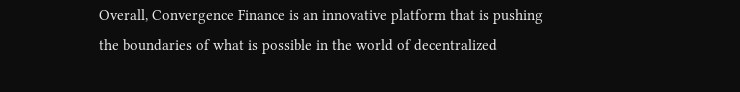Overall, Convergence Finance is an innovative platform that is pushing the boundaries of what is possible in the world of decentralized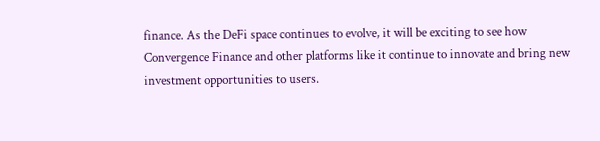finance. As the DeFi space continues to evolve, it will be exciting to see how Convergence Finance and other platforms like it continue to innovate and bring new investment opportunities to users.